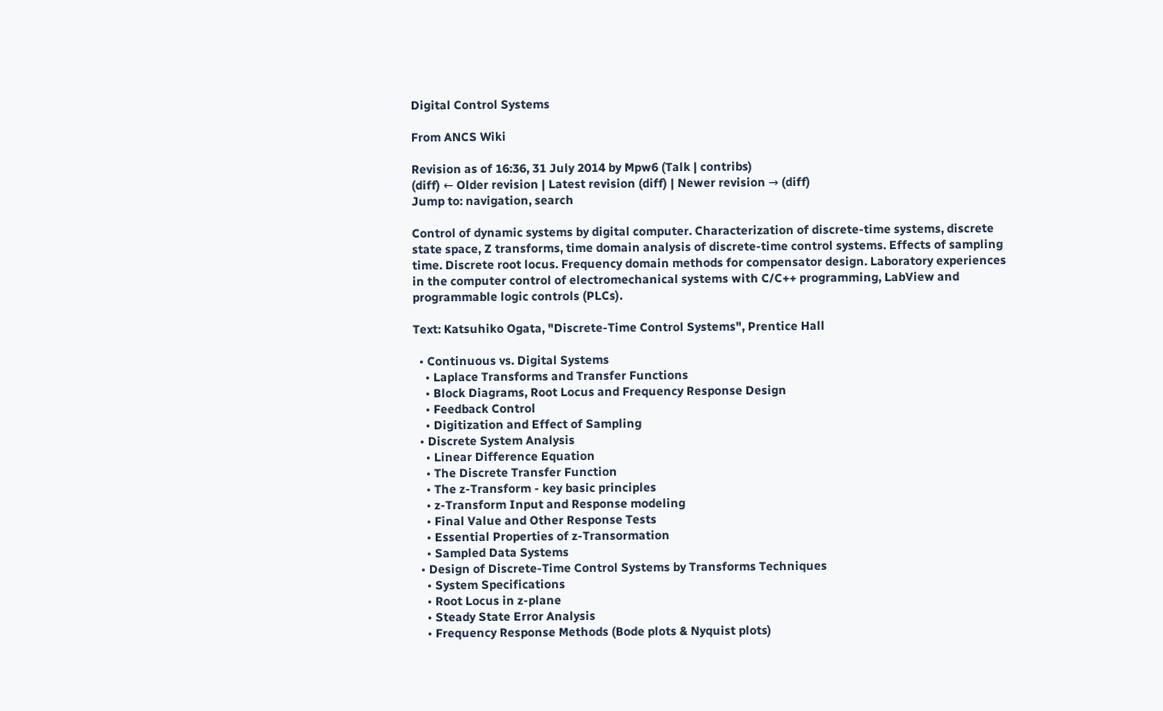Digital Control Systems

From ANCS Wiki

Revision as of 16:36, 31 July 2014 by Mpw6 (Talk | contribs)
(diff) ← Older revision | Latest revision (diff) | Newer revision → (diff)
Jump to: navigation, search

Control of dynamic systems by digital computer. Characterization of discrete-time systems, discrete state space, Z transforms, time domain analysis of discrete-time control systems. Effects of sampling time. Discrete root locus. Frequency domain methods for compensator design. Laboratory experiences in the computer control of electromechanical systems with C/C++ programming, LabView and programmable logic controls (PLCs).

Text: Katsuhiko Ogata, "Discrete-Time Control Systems", Prentice Hall

  • Continuous vs. Digital Systems
    • Laplace Transforms and Transfer Functions
    • Block Diagrams, Root Locus and Frequency Response Design
    • Feedback Control
    • Digitization and Effect of Sampling
  • Discrete System Analysis
    • Linear Difference Equation
    • The Discrete Transfer Function
    • The z-Transform - key basic principles
    • z-Transform Input and Response modeling
    • Final Value and Other Response Tests
    • Essential Properties of z-Transormation
    • Sampled Data Systems
  • Design of Discrete-Time Control Systems by Transforms Techniques
    • System Specifications
    • Root Locus in z-plane
    • Steady State Error Analysis
    • Frequency Response Methods (Bode plots & Nyquist plots)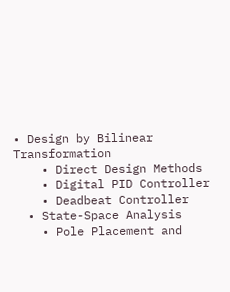• Design by Bilinear Transformation
    • Direct Design Methods
    • Digital PID Controller
    • Deadbeat Controller
  • State-Space Analysis
    • Pole Placement and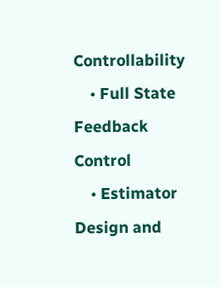Controllability
    • Full State Feedback Control
    • Estimator Design and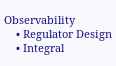Observability
    • Regulator Design
    • Integral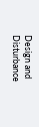Design and Disturbance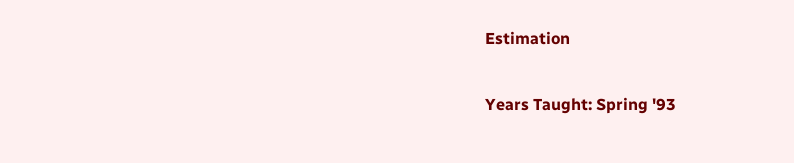Estimation

Years Taught: Spring '93